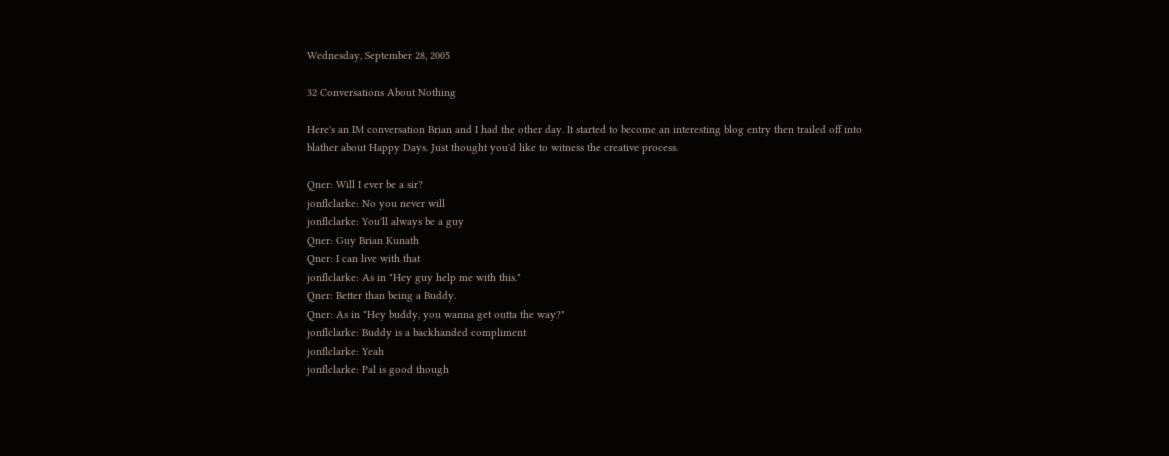Wednesday, September 28, 2005

32 Conversations About Nothing

Here's an IM conversation Brian and I had the other day. It started to become an interesting blog entry then trailed off into blather about Happy Days. Just thought you'd like to witness the creative process.

Qner: Will I ever be a sir?
jonflclarke: No you never will
jonflclarke: You'll always be a guy
Qner: Guy Brian Kunath
Qner: I can live with that
jonflclarke: As in "Hey guy help me with this."
Qner: Better than being a Buddy.
Qner: As in "Hey buddy, you wanna get outta the way?"
jonflclarke: Buddy is a backhanded compliment
jonflclarke: Yeah
jonflclarke: Pal is good though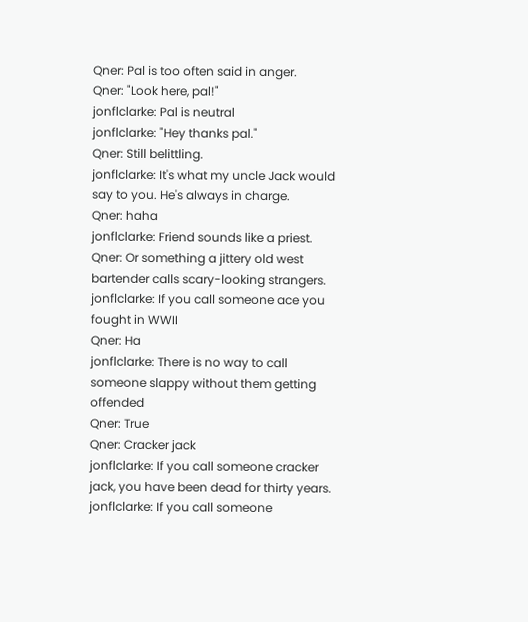Qner: Pal is too often said in anger.
Qner: "Look here, pal!"
jonflclarke: Pal is neutral
jonflclarke: "Hey thanks pal."
Qner: Still belittling.
jonflclarke: It's what my uncle Jack would say to you. He's always in charge.
Qner: haha
jonflclarke: Friend sounds like a priest.
Qner: Or something a jittery old west bartender calls scary-looking strangers.
jonflclarke: If you call someone ace you fought in WWII
Qner: Ha
jonflclarke: There is no way to call someone slappy without them getting offended
Qner: True
Qner: Cracker jack
jonflclarke: If you call someone cracker jack, you have been dead for thirty years.
jonflclarke: If you call someone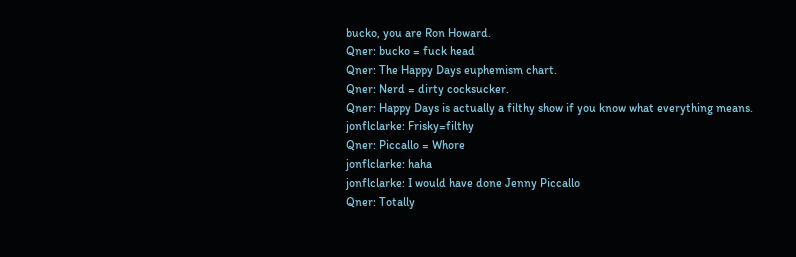bucko, you are Ron Howard.
Qner: bucko = fuck head
Qner: The Happy Days euphemism chart.
Qner: Nerd = dirty cocksucker.
Qner: Happy Days is actually a filthy show if you know what everything means.
jonflclarke: Frisky=filthy
Qner: Piccallo = Whore
jonflclarke: haha
jonflclarke: I would have done Jenny Piccallo
Qner: Totally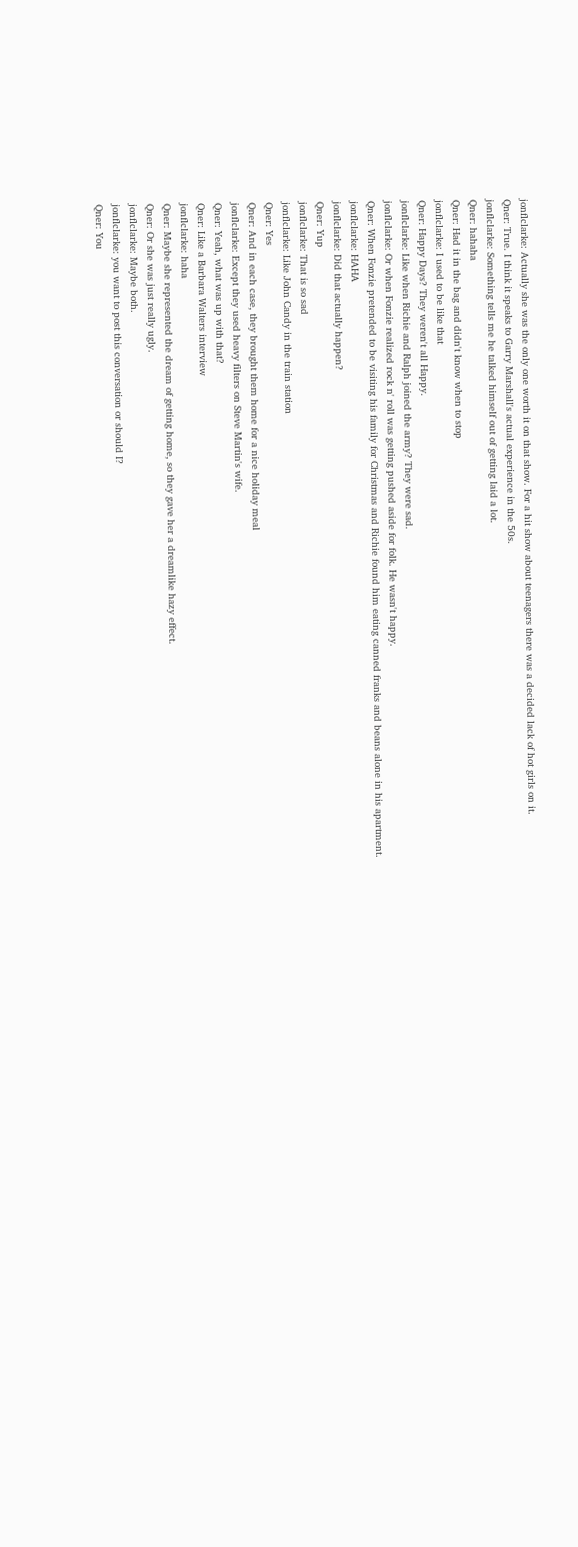jonflclarke: Actually she was the only one worth it on that show. For a hit show about teenagers there was a decided lack of hot girls on it.
Qner: True. I think it speaks to Garry Marshall's actual experience in the 50s.
jonflclarke: Something tells me he talked himself out of getting laid a lot.
Qner: hahaha
Qner: Had it in the bag and didn't know when to stop
jonflclarke: I used to be like that
Qner: Happy Days? They weren't all Happy.
jonflclarke: Like when Richie and Ralph joined the army? They were sad.
jonflclarke: Or when Fonzie realized rock n' roll was getting pushed aside for folk. He wasn't happy.
Qner: When Fonzie pretended to be visiting his family for Christmas and Richie found him eating canned franks and beans alone in his apartment.
jonflclarke: HAHA
jonflclarke: Did that actually happen?
Qner: Yup
jonflclarke: That is so sad
jonflclarke: Like John Candy in the train station
Qner: Yes
Qner: And in each case, they brought them home for a nice holiday meal
jonflclarke: Except they used heavy filters on Steve Martin's wife.
Qner: Yeah, what was up with that?
Qner: Like a Barbara Walters interview
jonflclarke: haha
Qner: Maybe she represented the dream of getting home, so they gave her a dreamlike hazy effect.
Qner: Or she was just really ugly.
jonflclarke: Maybe both.
jonflclarke: you want to post this conversation or should I?
Qner: You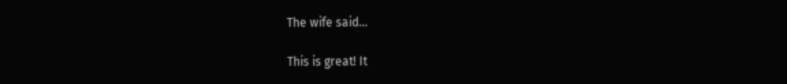The wife said...

This is great! It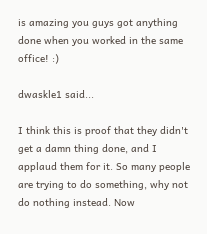is amazing you guys got anything done when you worked in the same office! :)

dwaskle1 said...

I think this is proof that they didn't get a damn thing done, and I applaud them for it. So many people are trying to do something, why not do nothing instead. Now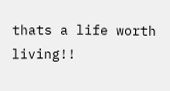thats a life worth living!!